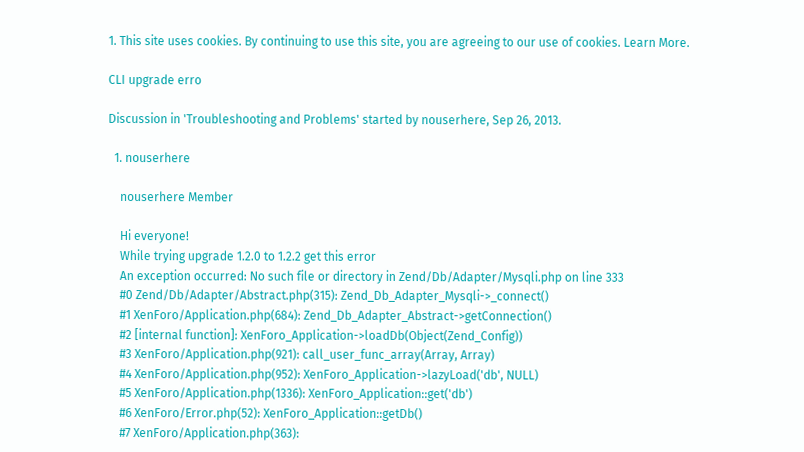1. This site uses cookies. By continuing to use this site, you are agreeing to our use of cookies. Learn More.

CLI upgrade erro

Discussion in 'Troubleshooting and Problems' started by nouserhere, Sep 26, 2013.

  1. nouserhere

    nouserhere Member

    Hi everyone!
    While trying upgrade 1.2.0 to 1.2.2 get this error
    An exception occurred: No such file or directory in Zend/Db/Adapter/Mysqli.php on line 333
    #0 Zend/Db/Adapter/Abstract.php(315): Zend_Db_Adapter_Mysqli->_connect()
    #1 XenForo/Application.php(684): Zend_Db_Adapter_Abstract->getConnection()
    #2 [internal function]: XenForo_Application->loadDb(Object(Zend_Config))
    #3 XenForo/Application.php(921): call_user_func_array(Array, Array)
    #4 XenForo/Application.php(952): XenForo_Application->lazyLoad('db', NULL)
    #5 XenForo/Application.php(1336): XenForo_Application::get('db')
    #6 XenForo/Error.php(52): XenForo_Application::getDb()
    #7 XenForo/Application.php(363):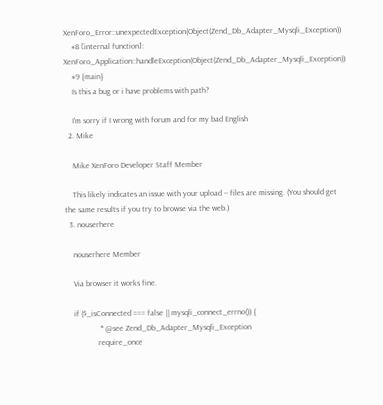XenForo_Error::unexpectedException(Object(Zend_Db_Adapter_Mysqli_Exception))
    #8 [internal function]: XenForo_Application::handleException(Object(Zend_Db_Adapter_Mysqli_Exception))
    #9 {main}
    Is this a bug or i have problems with path?

    I'm sorry if I wrong with forum and for my bad English
  2. Mike

    Mike XenForo Developer Staff Member

    This likely indicates an issue with your upload -- files are missing. (You should get the same results if you try to browse via the web.)
  3. nouserhere

    nouserhere Member

    Via browser it works fine.

    if ($_isConnected === false || mysqli_connect_errno()) {
                 * @see Zend_Db_Adapter_Mysqli_Exception
                require_once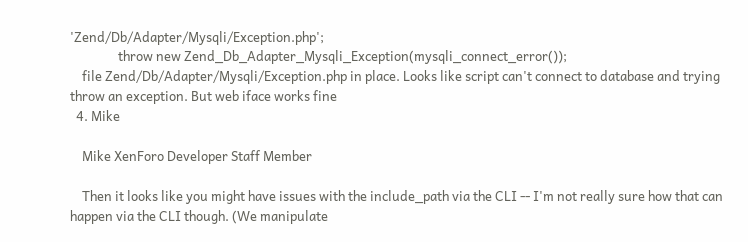'Zend/Db/Adapter/Mysqli/Exception.php';
                throw new Zend_Db_Adapter_Mysqli_Exception(mysqli_connect_error());
    file Zend/Db/Adapter/Mysqli/Exception.php in place. Looks like script can't connect to database and trying throw an exception. But web iface works fine
  4. Mike

    Mike XenForo Developer Staff Member

    Then it looks like you might have issues with the include_path via the CLI -- I'm not really sure how that can happen via the CLI though. (We manipulate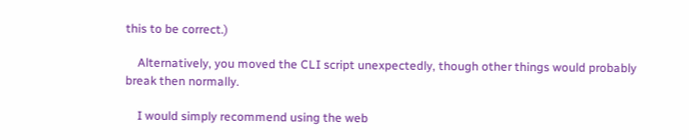this to be correct.)

    Alternatively, you moved the CLI script unexpectedly, though other things would probably break then normally.

    I would simply recommend using the web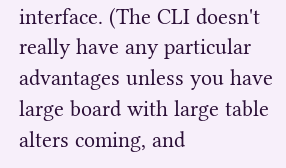interface. (The CLI doesn't really have any particular advantages unless you have large board with large table alters coming, and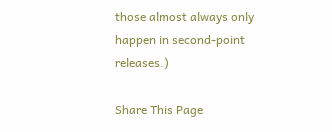those almost always only happen in second-point releases.)

Share This Page